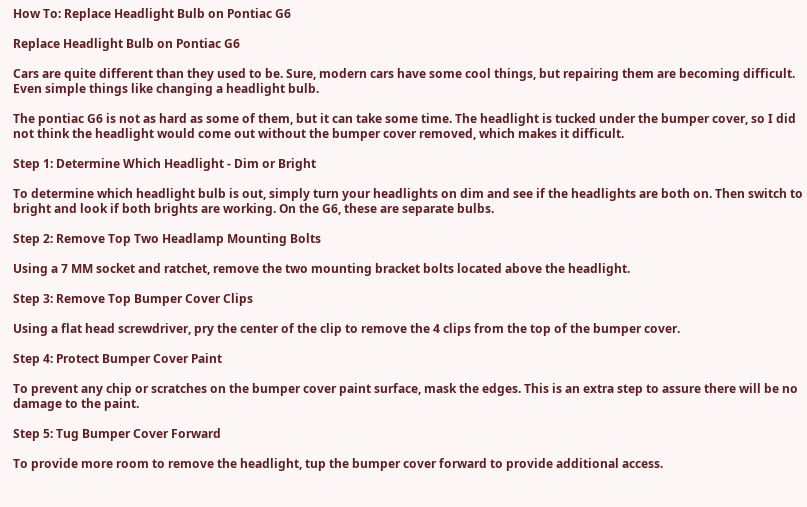How To: Replace Headlight Bulb on Pontiac G6

Replace Headlight Bulb on Pontiac G6

Cars are quite different than they used to be. Sure, modern cars have some cool things, but repairing them are becoming difficult. Even simple things like changing a headlight bulb.

The pontiac G6 is not as hard as some of them, but it can take some time. The headlight is tucked under the bumper cover, so I did not think the headlight would come out without the bumper cover removed, which makes it difficult.

Step 1: Determine Which Headlight - Dim or Bright

To determine which headlight bulb is out, simply turn your headlights on dim and see if the headlights are both on. Then switch to bright and look if both brights are working. On the G6, these are separate bulbs.

Step 2: Remove Top Two Headlamp Mounting Bolts

Using a 7 MM socket and ratchet, remove the two mounting bracket bolts located above the headlight.

Step 3: Remove Top Bumper Cover Clips

Using a flat head screwdriver, pry the center of the clip to remove the 4 clips from the top of the bumper cover.

Step 4: Protect Bumper Cover Paint

To prevent any chip or scratches on the bumper cover paint surface, mask the edges. This is an extra step to assure there will be no damage to the paint.

Step 5: Tug Bumper Cover Forward

To provide more room to remove the headlight, tup the bumper cover forward to provide additional access.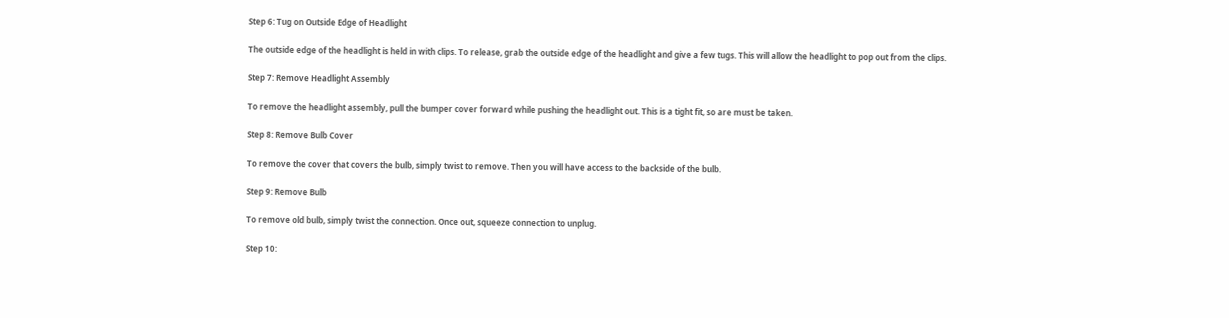Step 6: Tug on Outside Edge of Headlight

The outside edge of the headlight is held in with clips. To release, grab the outside edge of the headlight and give a few tugs. This will allow the headlight to pop out from the clips.

Step 7: Remove Headlight Assembly

To remove the headlight assembly, pull the bumper cover forward while pushing the headlight out. This is a tight fit, so are must be taken.

Step 8: Remove Bulb Cover

To remove the cover that covers the bulb, simply twist to remove. Then you will have access to the backside of the bulb.

Step 9: Remove Bulb

To remove old bulb, simply twist the connection. Once out, squeeze connection to unplug.

Step 10: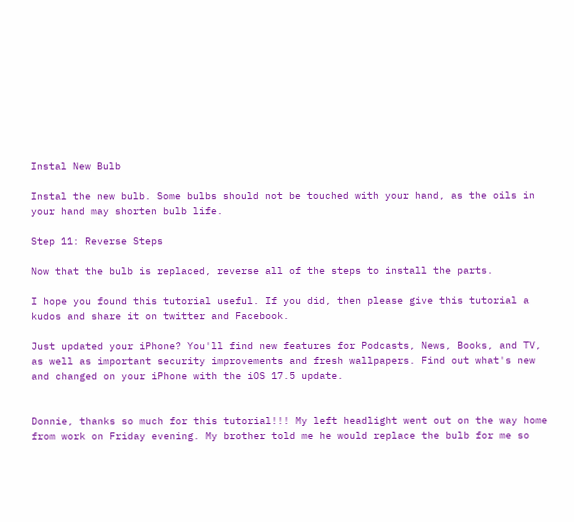Instal New Bulb

Instal the new bulb. Some bulbs should not be touched with your hand, as the oils in your hand may shorten bulb life.

Step 11: Reverse Steps

Now that the bulb is replaced, reverse all of the steps to install the parts.

I hope you found this tutorial useful. If you did, then please give this tutorial a kudos and share it on twitter and Facebook.

Just updated your iPhone? You'll find new features for Podcasts, News, Books, and TV, as well as important security improvements and fresh wallpapers. Find out what's new and changed on your iPhone with the iOS 17.5 update.


Donnie, thanks so much for this tutorial!!! My left headlight went out on the way home from work on Friday evening. My brother told me he would replace the bulb for me so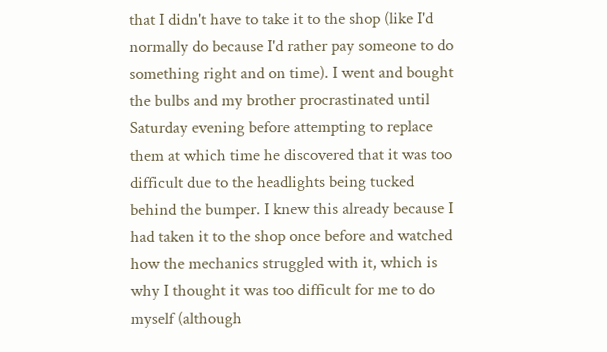that I didn't have to take it to the shop (like I'd normally do because I'd rather pay someone to do something right and on time). I went and bought the bulbs and my brother procrastinated until Saturday evening before attempting to replace them at which time he discovered that it was too difficult due to the headlights being tucked behind the bumper. I knew this already because I had taken it to the shop once before and watched how the mechanics struggled with it, which is why I thought it was too difficult for me to do myself (although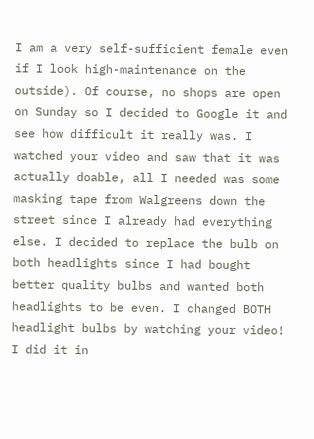I am a very self-sufficient female even if I look high-maintenance on the outside). Of course, no shops are open on Sunday so I decided to Google it and see how difficult it really was. I watched your video and saw that it was actually doable, all I needed was some masking tape from Walgreens down the street since I already had everything else. I decided to replace the bulb on both headlights since I had bought better quality bulbs and wanted both headlights to be even. I changed BOTH headlight bulbs by watching your video! I did it in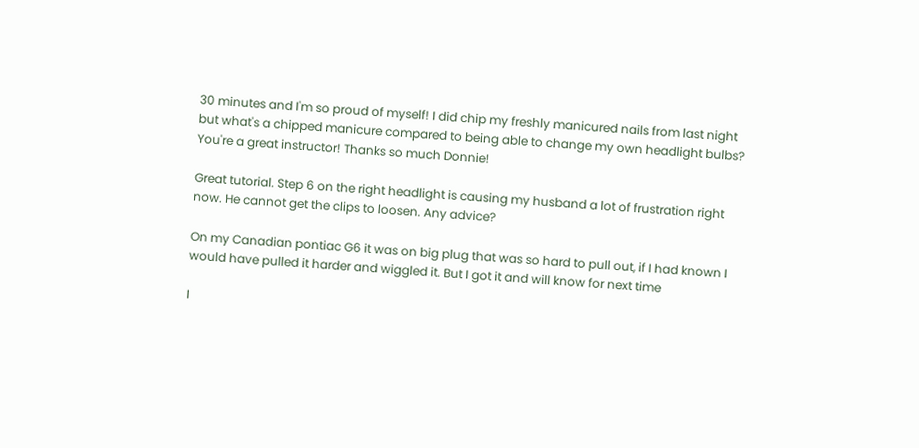30 minutes and I'm so proud of myself! I did chip my freshly manicured nails from last night but what's a chipped manicure compared to being able to change my own headlight bulbs? You're a great instructor! Thanks so much Donnie!

Great tutorial. Step 6 on the right headlight is causing my husband a lot of frustration right now. He cannot get the clips to loosen. Any advice?

On my Canadian pontiac G6 it was on big plug that was so hard to pull out, if I had known I would have pulled it harder and wiggled it. But I got it and will know for next time

I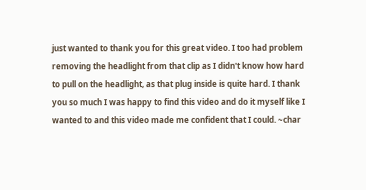just wanted to thank you for this great video. I too had problem removing the headlight from that clip as I didn't know how hard to pull on the headlight, as that plug inside is quite hard. I thank you so much I was happy to find this video and do it myself like I wanted to and this video made me confident that I could. ~char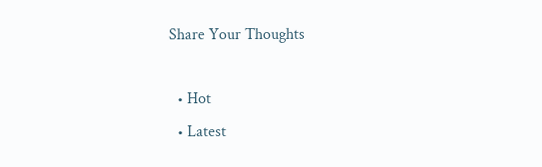Share Your Thoughts

  • Hot
  • Latest